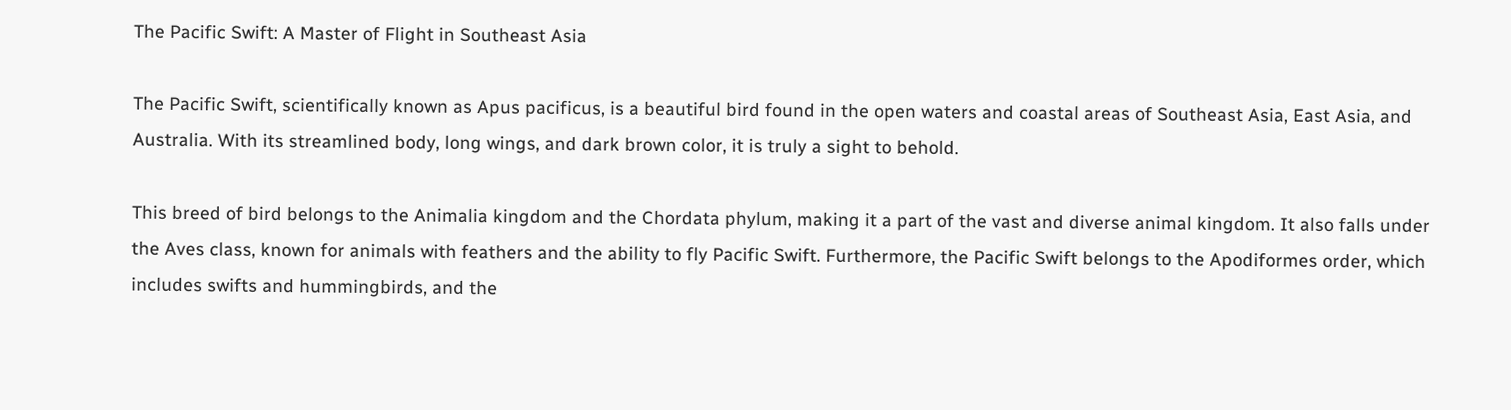The Pacific Swift: A Master of Flight in Southeast Asia

The Pacific Swift, scientifically known as Apus pacificus, is a beautiful bird found in the open waters and coastal areas of Southeast Asia, East Asia, and Australia. With its streamlined body, long wings, and dark brown color, it is truly a sight to behold.

This breed of bird belongs to the Animalia kingdom and the Chordata phylum, making it a part of the vast and diverse animal kingdom. It also falls under the Aves class, known for animals with feathers and the ability to fly Pacific Swift. Furthermore, the Pacific Swift belongs to the Apodiformes order, which includes swifts and hummingbirds, and the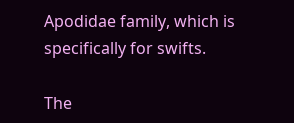Apodidae family, which is specifically for swifts.

The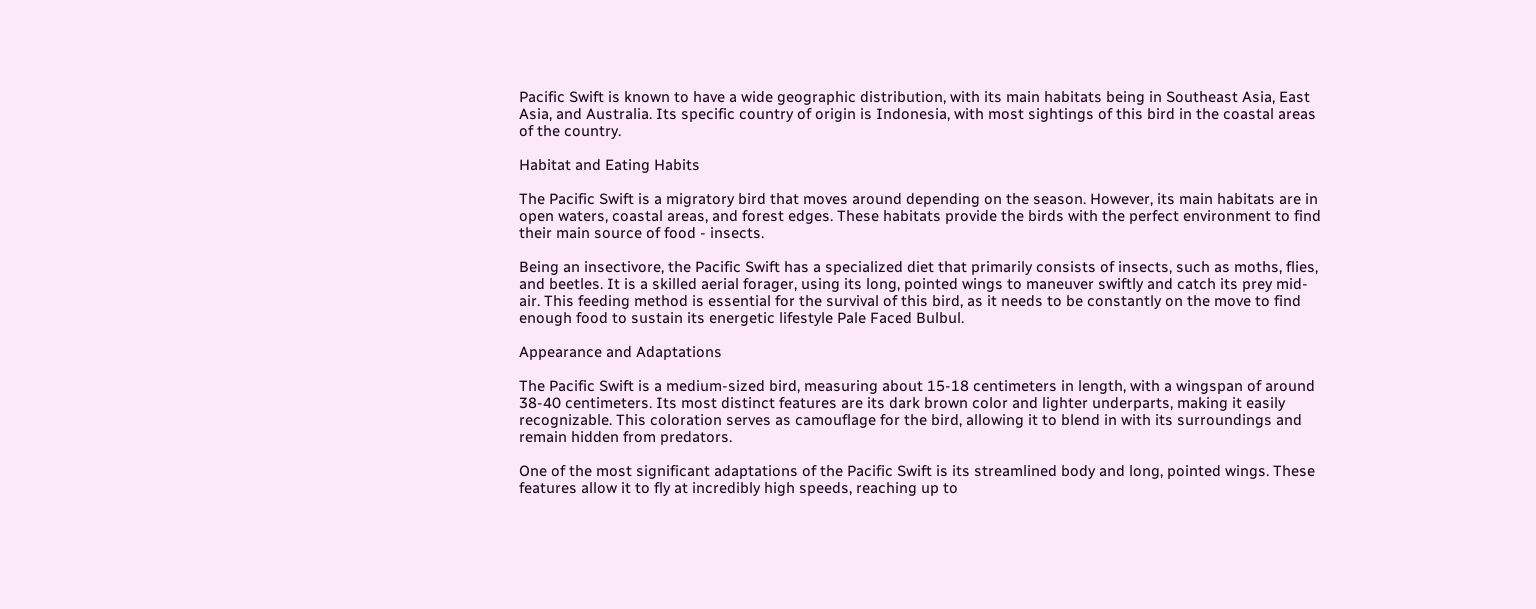Pacific Swift is known to have a wide geographic distribution, with its main habitats being in Southeast Asia, East Asia, and Australia. Its specific country of origin is Indonesia, with most sightings of this bird in the coastal areas of the country.

Habitat and Eating Habits

The Pacific Swift is a migratory bird that moves around depending on the season. However, its main habitats are in open waters, coastal areas, and forest edges. These habitats provide the birds with the perfect environment to find their main source of food - insects.

Being an insectivore, the Pacific Swift has a specialized diet that primarily consists of insects, such as moths, flies, and beetles. It is a skilled aerial forager, using its long, pointed wings to maneuver swiftly and catch its prey mid-air. This feeding method is essential for the survival of this bird, as it needs to be constantly on the move to find enough food to sustain its energetic lifestyle Pale Faced Bulbul.

Appearance and Adaptations

The Pacific Swift is a medium-sized bird, measuring about 15-18 centimeters in length, with a wingspan of around 38-40 centimeters. Its most distinct features are its dark brown color and lighter underparts, making it easily recognizable. This coloration serves as camouflage for the bird, allowing it to blend in with its surroundings and remain hidden from predators.

One of the most significant adaptations of the Pacific Swift is its streamlined body and long, pointed wings. These features allow it to fly at incredibly high speeds, reaching up to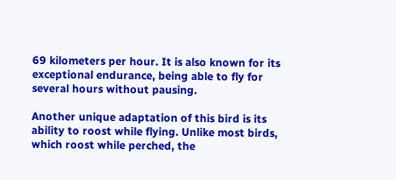69 kilometers per hour. It is also known for its exceptional endurance, being able to fly for several hours without pausing.

Another unique adaptation of this bird is its ability to roost while flying. Unlike most birds, which roost while perched, the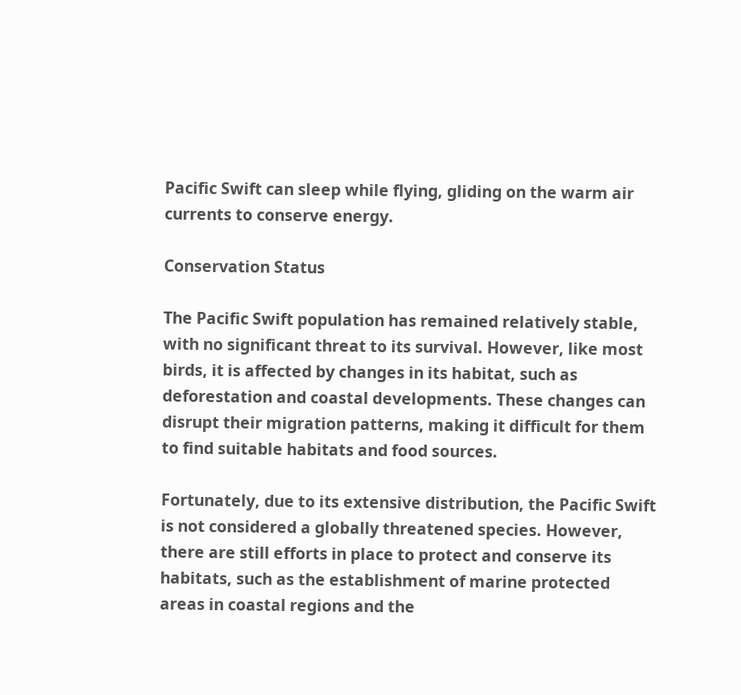Pacific Swift can sleep while flying, gliding on the warm air currents to conserve energy.

Conservation Status

The Pacific Swift population has remained relatively stable, with no significant threat to its survival. However, like most birds, it is affected by changes in its habitat, such as deforestation and coastal developments. These changes can disrupt their migration patterns, making it difficult for them to find suitable habitats and food sources.

Fortunately, due to its extensive distribution, the Pacific Swift is not considered a globally threatened species. However, there are still efforts in place to protect and conserve its habitats, such as the establishment of marine protected areas in coastal regions and the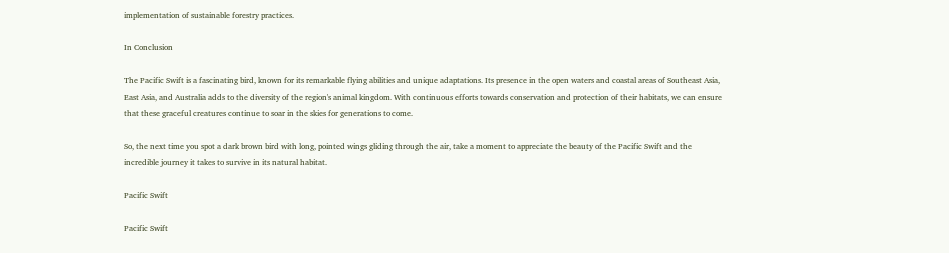implementation of sustainable forestry practices.

In Conclusion

The Pacific Swift is a fascinating bird, known for its remarkable flying abilities and unique adaptations. Its presence in the open waters and coastal areas of Southeast Asia, East Asia, and Australia adds to the diversity of the region's animal kingdom. With continuous efforts towards conservation and protection of their habitats, we can ensure that these graceful creatures continue to soar in the skies for generations to come.

So, the next time you spot a dark brown bird with long, pointed wings gliding through the air, take a moment to appreciate the beauty of the Pacific Swift and the incredible journey it takes to survive in its natural habitat.

Pacific Swift

Pacific Swift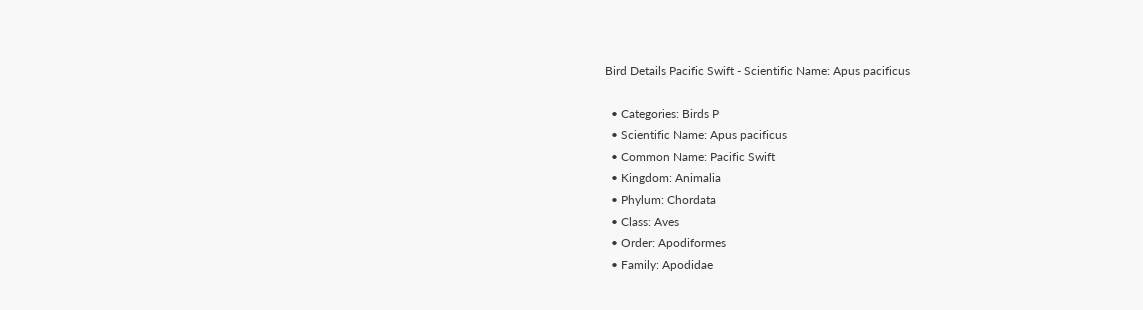Bird Details Pacific Swift - Scientific Name: Apus pacificus

  • Categories: Birds P
  • Scientific Name: Apus pacificus
  • Common Name: Pacific Swift
  • Kingdom: Animalia
  • Phylum: Chordata
  • Class: Aves
  • Order: Apodiformes
  • Family: Apodidae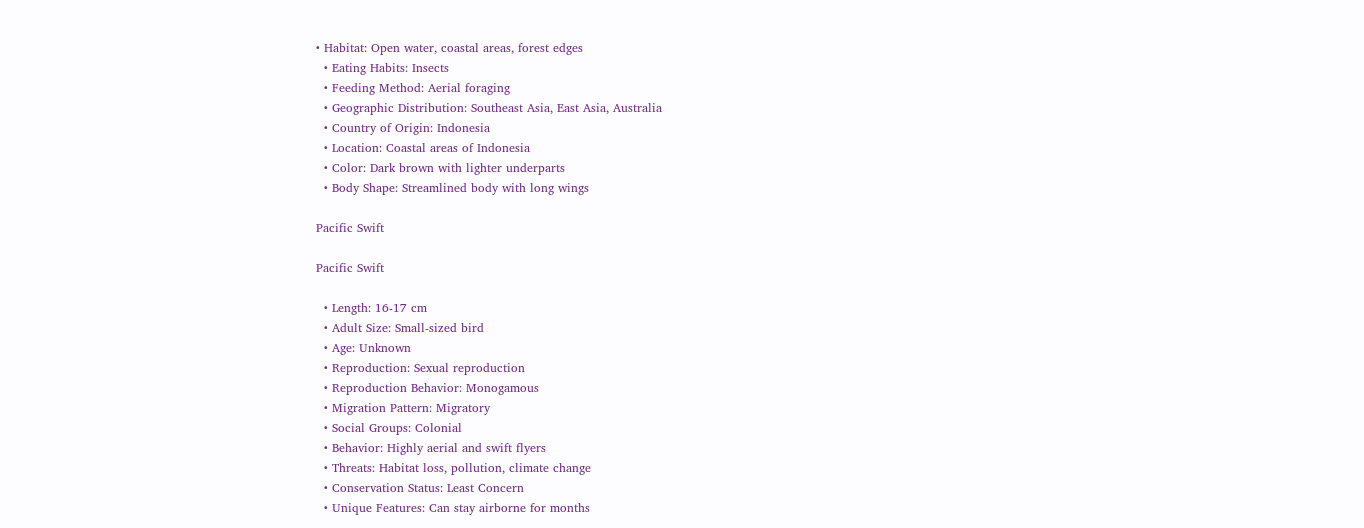• Habitat: Open water, coastal areas, forest edges
  • Eating Habits: Insects
  • Feeding Method: Aerial foraging
  • Geographic Distribution: Southeast Asia, East Asia, Australia
  • Country of Origin: Indonesia
  • Location: Coastal areas of Indonesia
  • Color: Dark brown with lighter underparts
  • Body Shape: Streamlined body with long wings

Pacific Swift

Pacific Swift

  • Length: 16-17 cm
  • Adult Size: Small-sized bird
  • Age: Unknown
  • Reproduction: Sexual reproduction
  • Reproduction Behavior: Monogamous
  • Migration Pattern: Migratory
  • Social Groups: Colonial
  • Behavior: Highly aerial and swift flyers
  • Threats: Habitat loss, pollution, climate change
  • Conservation Status: Least Concern
  • Unique Features: Can stay airborne for months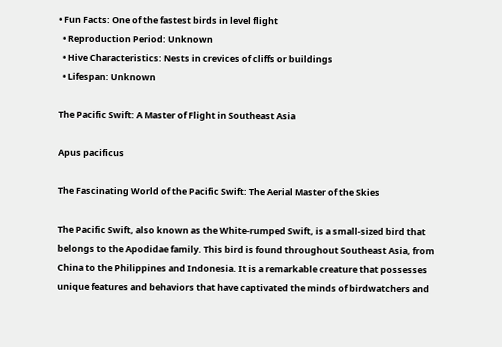• Fun Facts: One of the fastest birds in level flight
  • Reproduction Period: Unknown
  • Hive Characteristics: Nests in crevices of cliffs or buildings
  • Lifespan: Unknown

The Pacific Swift: A Master of Flight in Southeast Asia

Apus pacificus

The Fascinating World of the Pacific Swift: The Aerial Master of the Skies

The Pacific Swift, also known as the White-rumped Swift, is a small-sized bird that belongs to the Apodidae family. This bird is found throughout Southeast Asia, from China to the Philippines and Indonesia. It is a remarkable creature that possesses unique features and behaviors that have captivated the minds of birdwatchers and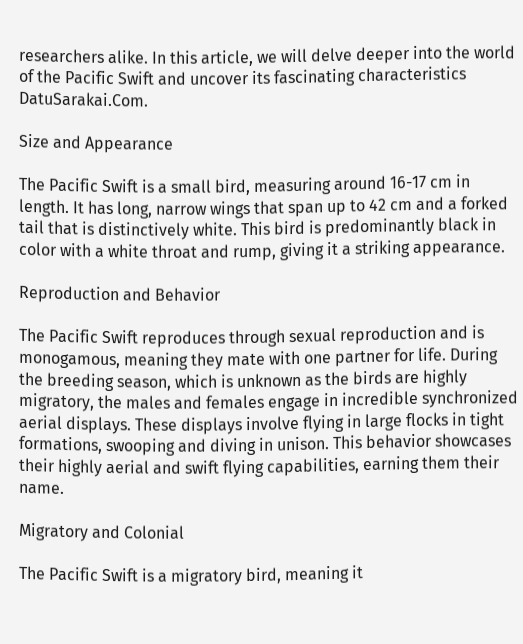researchers alike. In this article, we will delve deeper into the world of the Pacific Swift and uncover its fascinating characteristics DatuSarakai.Com.

Size and Appearance

The Pacific Swift is a small bird, measuring around 16-17 cm in length. It has long, narrow wings that span up to 42 cm and a forked tail that is distinctively white. This bird is predominantly black in color with a white throat and rump, giving it a striking appearance.

Reproduction and Behavior

The Pacific Swift reproduces through sexual reproduction and is monogamous, meaning they mate with one partner for life. During the breeding season, which is unknown as the birds are highly migratory, the males and females engage in incredible synchronized aerial displays. These displays involve flying in large flocks in tight formations, swooping and diving in unison. This behavior showcases their highly aerial and swift flying capabilities, earning them their name.

Migratory and Colonial

The Pacific Swift is a migratory bird, meaning it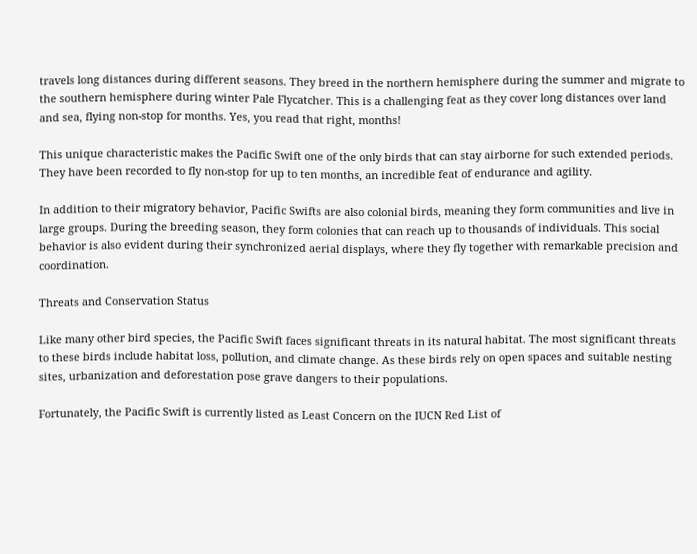travels long distances during different seasons. They breed in the northern hemisphere during the summer and migrate to the southern hemisphere during winter Pale Flycatcher. This is a challenging feat as they cover long distances over land and sea, flying non-stop for months. Yes, you read that right, months!

This unique characteristic makes the Pacific Swift one of the only birds that can stay airborne for such extended periods. They have been recorded to fly non-stop for up to ten months, an incredible feat of endurance and agility.

In addition to their migratory behavior, Pacific Swifts are also colonial birds, meaning they form communities and live in large groups. During the breeding season, they form colonies that can reach up to thousands of individuals. This social behavior is also evident during their synchronized aerial displays, where they fly together with remarkable precision and coordination.

Threats and Conservation Status

Like many other bird species, the Pacific Swift faces significant threats in its natural habitat. The most significant threats to these birds include habitat loss, pollution, and climate change. As these birds rely on open spaces and suitable nesting sites, urbanization and deforestation pose grave dangers to their populations.

Fortunately, the Pacific Swift is currently listed as Least Concern on the IUCN Red List of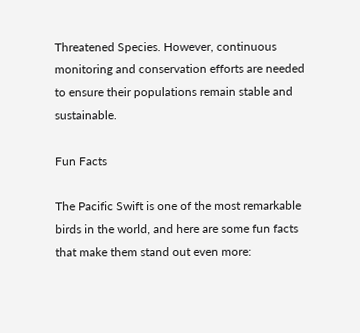Threatened Species. However, continuous monitoring and conservation efforts are needed to ensure their populations remain stable and sustainable.

Fun Facts

The Pacific Swift is one of the most remarkable birds in the world, and here are some fun facts that make them stand out even more: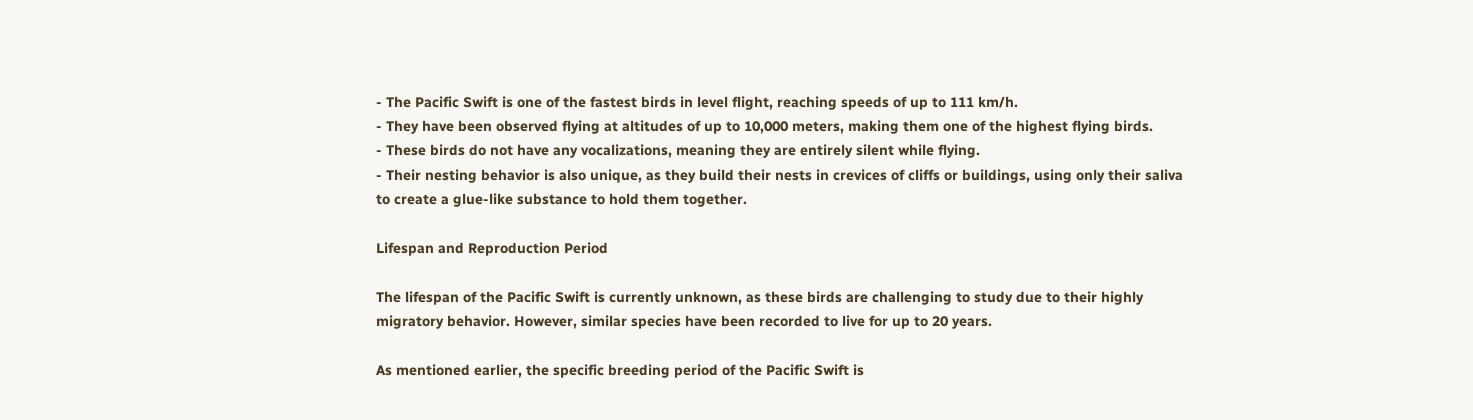- The Pacific Swift is one of the fastest birds in level flight, reaching speeds of up to 111 km/h.
- They have been observed flying at altitudes of up to 10,000 meters, making them one of the highest flying birds.
- These birds do not have any vocalizations, meaning they are entirely silent while flying.
- Their nesting behavior is also unique, as they build their nests in crevices of cliffs or buildings, using only their saliva to create a glue-like substance to hold them together.

Lifespan and Reproduction Period

The lifespan of the Pacific Swift is currently unknown, as these birds are challenging to study due to their highly migratory behavior. However, similar species have been recorded to live for up to 20 years.

As mentioned earlier, the specific breeding period of the Pacific Swift is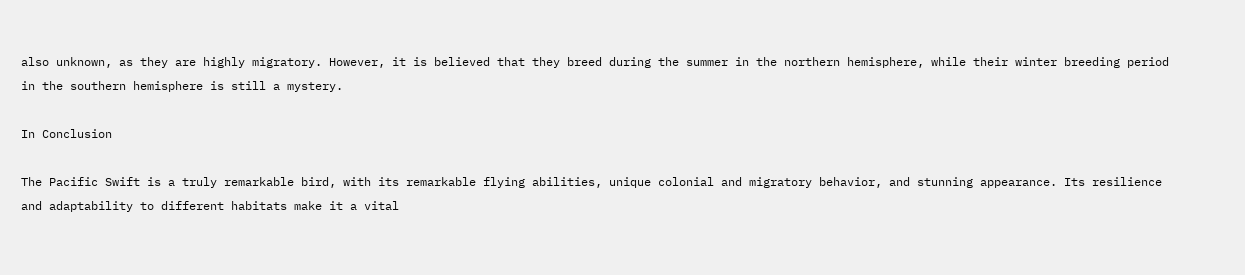also unknown, as they are highly migratory. However, it is believed that they breed during the summer in the northern hemisphere, while their winter breeding period in the southern hemisphere is still a mystery.

In Conclusion

The Pacific Swift is a truly remarkable bird, with its remarkable flying abilities, unique colonial and migratory behavior, and stunning appearance. Its resilience and adaptability to different habitats make it a vital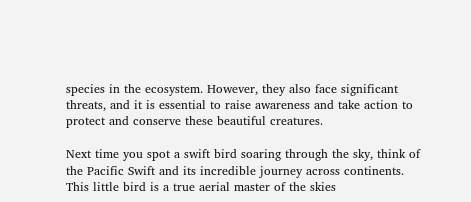species in the ecosystem. However, they also face significant threats, and it is essential to raise awareness and take action to protect and conserve these beautiful creatures.

Next time you spot a swift bird soaring through the sky, think of the Pacific Swift and its incredible journey across continents. This little bird is a true aerial master of the skies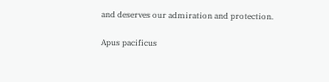and deserves our admiration and protection.

Apus pacificus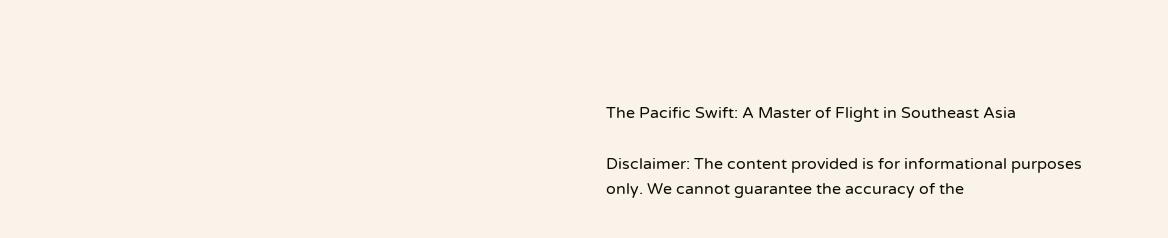The Pacific Swift: A Master of Flight in Southeast Asia

Disclaimer: The content provided is for informational purposes only. We cannot guarantee the accuracy of the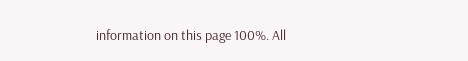information on this page 100%. All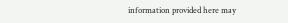information provided here may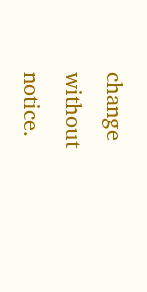change without notice.